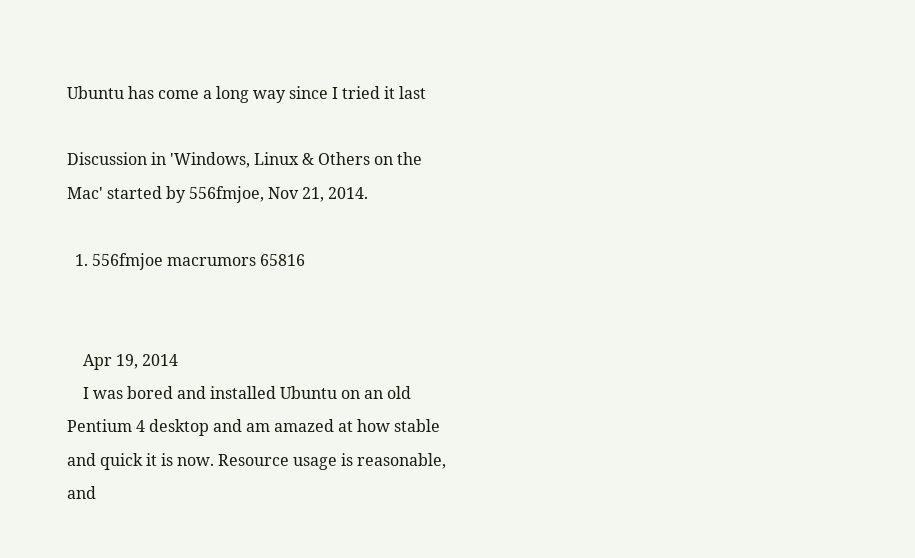Ubuntu has come a long way since I tried it last

Discussion in 'Windows, Linux & Others on the Mac' started by 556fmjoe, Nov 21, 2014.

  1. 556fmjoe macrumors 65816


    Apr 19, 2014
    I was bored and installed Ubuntu on an old Pentium 4 desktop and am amazed at how stable and quick it is now. Resource usage is reasonable, and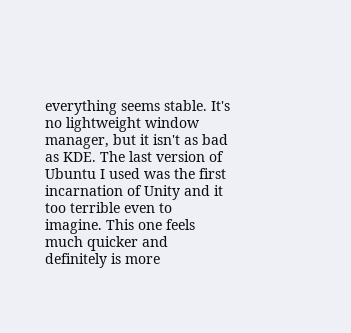everything seems stable. It's no lightweight window manager, but it isn't as bad as KDE. The last version of Ubuntu I used was the first incarnation of Unity and it too terrible even to imagine. This one feels much quicker and definitely is more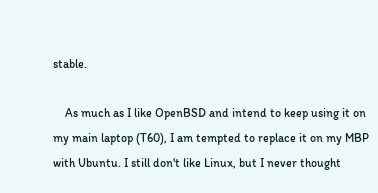stable.

    As much as I like OpenBSD and intend to keep using it on my main laptop (T60), I am tempted to replace it on my MBP with Ubuntu. I still don't like Linux, but I never thought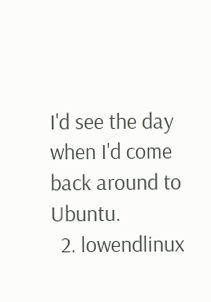I'd see the day when I'd come back around to Ubuntu.
  2. lowendlinux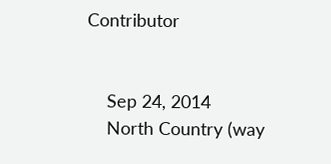Contributor


    Sep 24, 2014
    North Country (way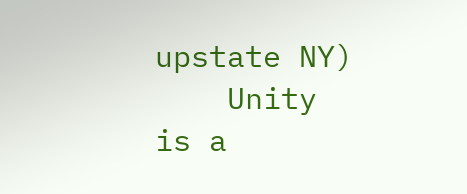upstate NY)
    Unity is a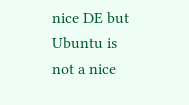nice DE but Ubuntu is not a nice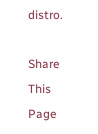distro.

Share This Page